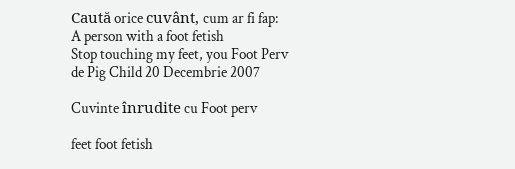Caută orice cuvânt, cum ar fi fap:
A person with a foot fetish
Stop touching my feet, you Foot Perv
de Pig Child 20 Decembrie 2007

Cuvinte înrudite cu Foot perv

feet foot fetish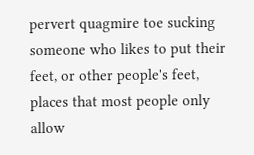pervert quagmire toe sucking
someone who likes to put their feet, or other people's feet, places that most people only allow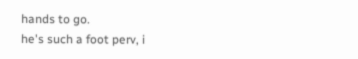hands to go.
he's such a foot perv, i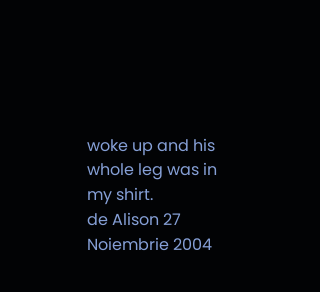woke up and his whole leg was in my shirt.
de Alison 27 Noiembrie 2004